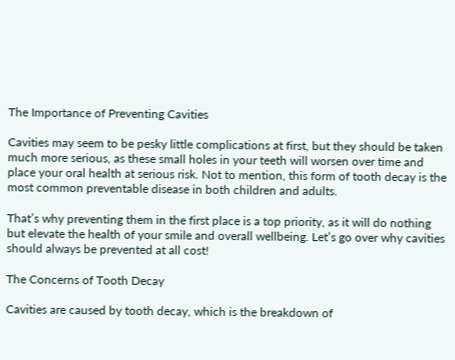The Importance of Preventing Cavities

Cavities may seem to be pesky little complications at first, but they should be taken much more serious, as these small holes in your teeth will worsen over time and place your oral health at serious risk. Not to mention, this form of tooth decay is the most common preventable disease in both children and adults.

That’s why preventing them in the first place is a top priority, as it will do nothing but elevate the health of your smile and overall wellbeing. Let’s go over why cavities should always be prevented at all cost!

The Concerns of Tooth Decay

Cavities are caused by tooth decay, which is the breakdown of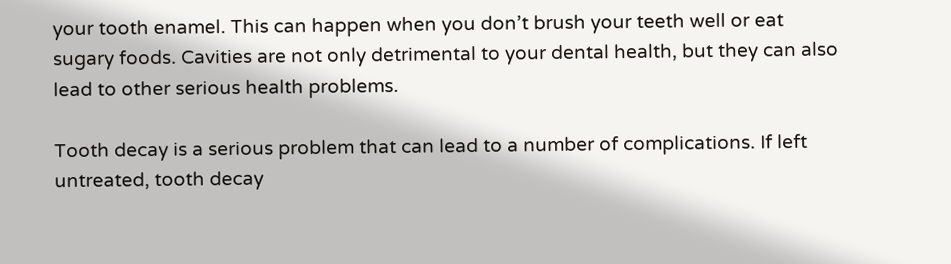your tooth enamel. This can happen when you don’t brush your teeth well or eat sugary foods. Cavities are not only detrimental to your dental health, but they can also lead to other serious health problems.

Tooth decay is a serious problem that can lead to a number of complications. If left untreated, tooth decay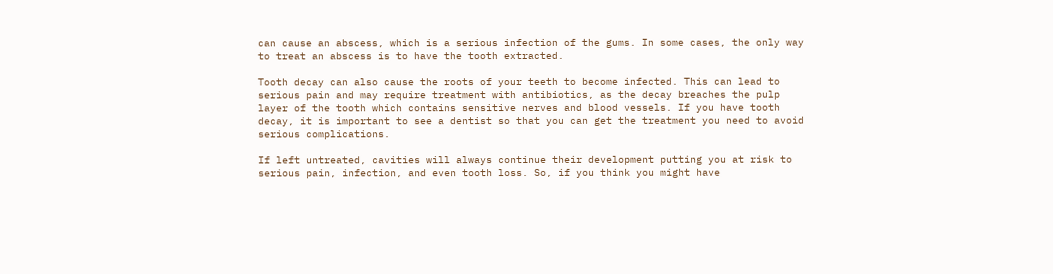can cause an abscess, which is a serious infection of the gums. In some cases, the only way to treat an abscess is to have the tooth extracted.

Tooth decay can also cause the roots of your teeth to become infected. This can lead to serious pain and may require treatment with antibiotics, as the decay breaches the pulp layer of the tooth which contains sensitive nerves and blood vessels. If you have tooth decay, it is important to see a dentist so that you can get the treatment you need to avoid serious complications.

If left untreated, cavities will always continue their development putting you at risk to serious pain, infection, and even tooth loss. So, if you think you might have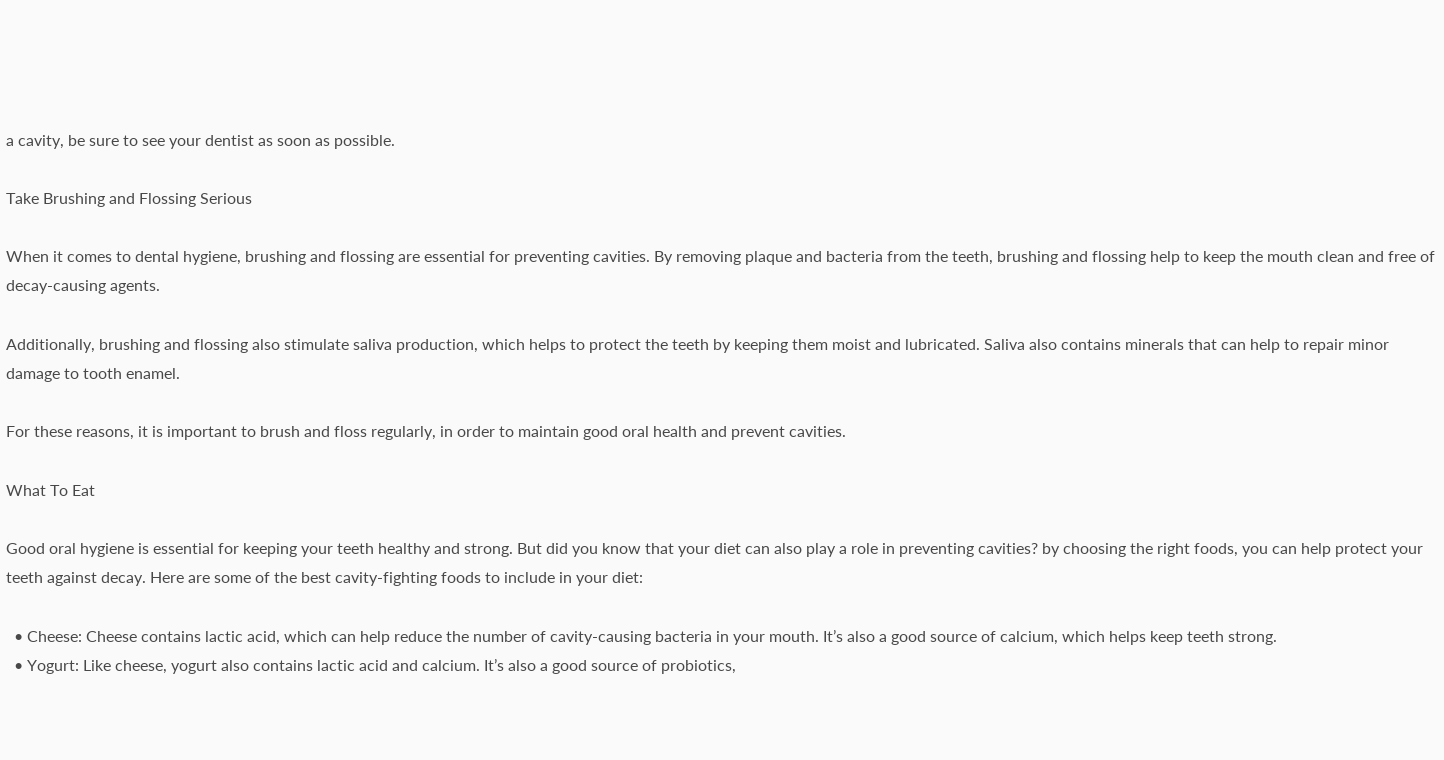a cavity, be sure to see your dentist as soon as possible.

Take Brushing and Flossing Serious

When it comes to dental hygiene, brushing and flossing are essential for preventing cavities. By removing plaque and bacteria from the teeth, brushing and flossing help to keep the mouth clean and free of decay-causing agents.

Additionally, brushing and flossing also stimulate saliva production, which helps to protect the teeth by keeping them moist and lubricated. Saliva also contains minerals that can help to repair minor damage to tooth enamel.

For these reasons, it is important to brush and floss regularly, in order to maintain good oral health and prevent cavities.

What To Eat

Good oral hygiene is essential for keeping your teeth healthy and strong. But did you know that your diet can also play a role in preventing cavities? by choosing the right foods, you can help protect your teeth against decay. Here are some of the best cavity-fighting foods to include in your diet:

  • Cheese: Cheese contains lactic acid, which can help reduce the number of cavity-causing bacteria in your mouth. It’s also a good source of calcium, which helps keep teeth strong.
  • Yogurt: Like cheese, yogurt also contains lactic acid and calcium. It’s also a good source of probiotics,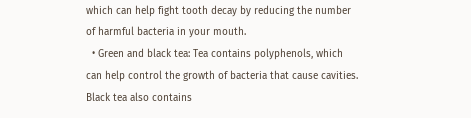which can help fight tooth decay by reducing the number of harmful bacteria in your mouth.
  • Green and black tea: Tea contains polyphenols, which can help control the growth of bacteria that cause cavities. Black tea also contains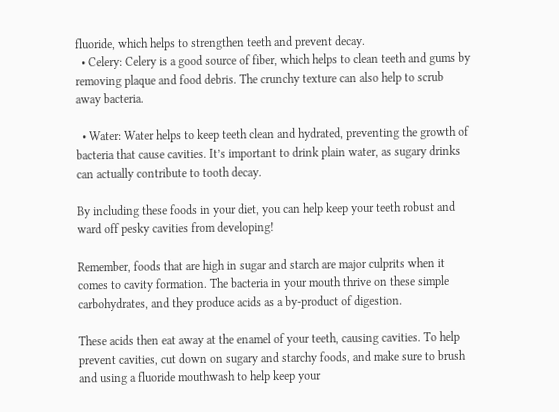fluoride, which helps to strengthen teeth and prevent decay.
  • Celery: Celery is a good source of fiber, which helps to clean teeth and gums by removing plaque and food debris. The crunchy texture can also help to scrub away bacteria.

  • Water: Water helps to keep teeth clean and hydrated, preventing the growth of bacteria that cause cavities. It’s important to drink plain water, as sugary drinks can actually contribute to tooth decay.

By including these foods in your diet, you can help keep your teeth robust and ward off pesky cavities from developing!

Remember, foods that are high in sugar and starch are major culprits when it comes to cavity formation. The bacteria in your mouth thrive on these simple carbohydrates, and they produce acids as a by-product of digestion.

These acids then eat away at the enamel of your teeth, causing cavities. To help prevent cavities, cut down on sugary and starchy foods, and make sure to brush and using a fluoride mouthwash to help keep your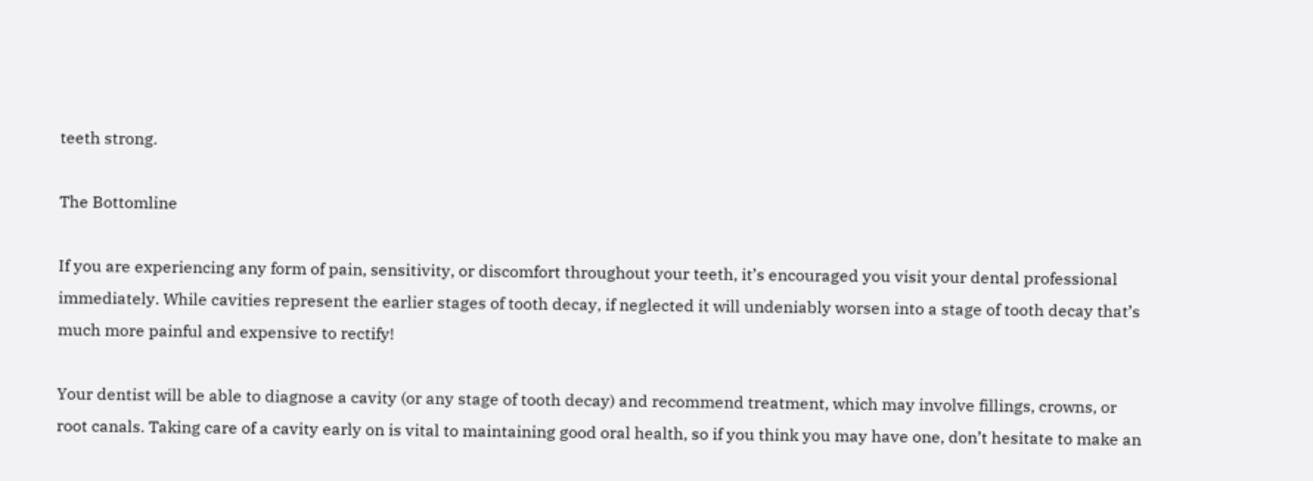teeth strong.

The Bottomline

If you are experiencing any form of pain, sensitivity, or discomfort throughout your teeth, it’s encouraged you visit your dental professional immediately. While cavities represent the earlier stages of tooth decay, if neglected it will undeniably worsen into a stage of tooth decay that’s much more painful and expensive to rectify!

Your dentist will be able to diagnose a cavity (or any stage of tooth decay) and recommend treatment, which may involve fillings, crowns, or root canals. Taking care of a cavity early on is vital to maintaining good oral health, so if you think you may have one, don’t hesitate to make an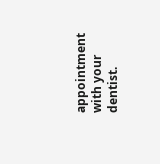appointment with your dentist.